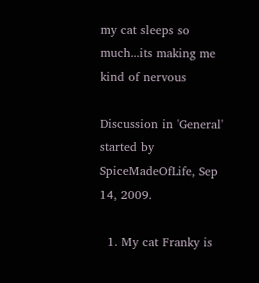my cat sleeps so much...its making me kind of nervous

Discussion in 'General' started by SpiceMadeOfLife, Sep 14, 2009.

  1. My cat Franky is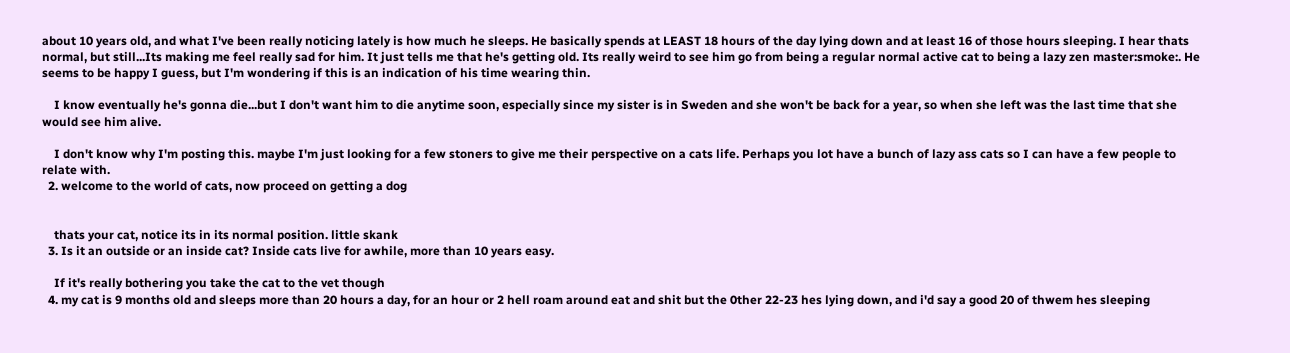about 10 years old, and what I've been really noticing lately is how much he sleeps. He basically spends at LEAST 18 hours of the day lying down and at least 16 of those hours sleeping. I hear thats normal, but still...Its making me feel really sad for him. It just tells me that he's getting old. Its really weird to see him go from being a regular normal active cat to being a lazy zen master:smoke:. He seems to be happy I guess, but I'm wondering if this is an indication of his time wearing thin.

    I know eventually he's gonna die...but I don't want him to die anytime soon, especially since my sister is in Sweden and she won't be back for a year, so when she left was the last time that she would see him alive.

    I don't know why I'm posting this. maybe I'm just looking for a few stoners to give me their perspective on a cats life. Perhaps you lot have a bunch of lazy ass cats so I can have a few people to relate with.
  2. welcome to the world of cats, now proceed on getting a dog


    thats your cat, notice its in its normal position. little skank
  3. Is it an outside or an inside cat? Inside cats live for awhile, more than 10 years easy.

    If it's really bothering you take the cat to the vet though
  4. my cat is 9 months old and sleeps more than 20 hours a day, for an hour or 2 hell roam around eat and shit but the 0ther 22-23 hes lying down, and i'd say a good 20 of thwem hes sleeping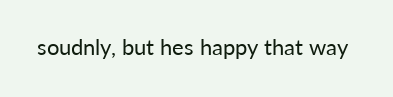soudnly, but hes happy that way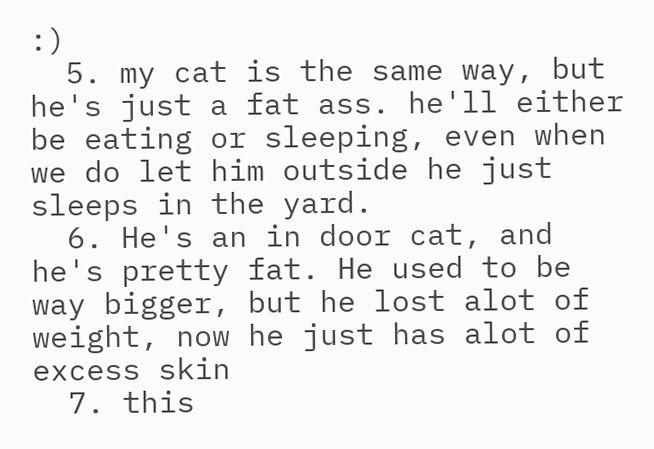:)
  5. my cat is the same way, but he's just a fat ass. he'll either be eating or sleeping, even when we do let him outside he just sleeps in the yard.
  6. He's an in door cat, and he's pretty fat. He used to be way bigger, but he lost alot of weight, now he just has alot of excess skin
  7. this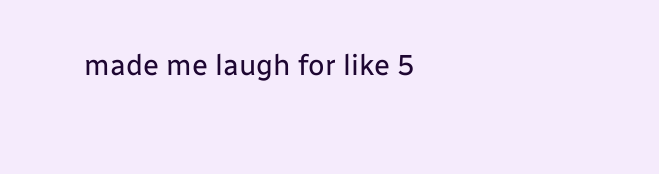made me laugh for like 5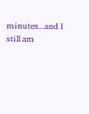minutes...and I still am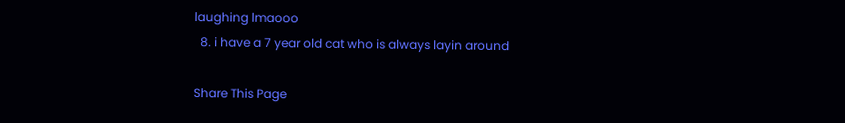laughing lmaooo
  8. i have a 7 year old cat who is always layin around

Share This Page